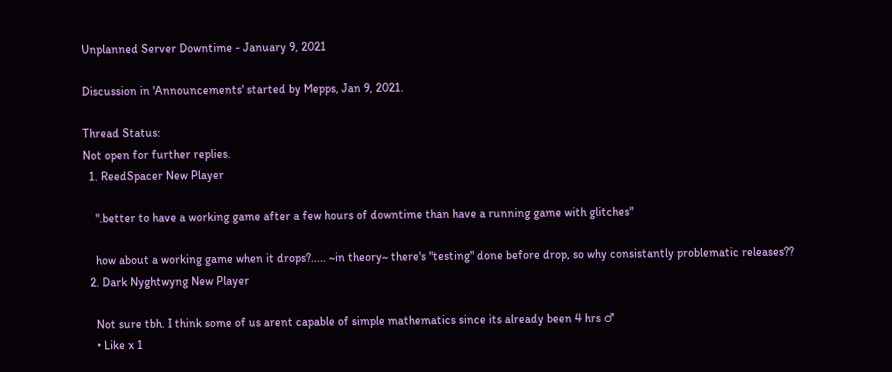Unplanned Server Downtime - January 9, 2021

Discussion in 'Announcements' started by Mepps, Jan 9, 2021.

Thread Status:
Not open for further replies.
  1. ReedSpacer New Player

    ".better to have a working game after a few hours of downtime than have a running game with glitches"

    how about a working game when it drops?..... ~in theory~ there's "testing" done before drop, so why consistantly problematic releases??
  2. Dark Nyghtwyng New Player

    Not sure tbh. I think some of us arent capable of simple mathematics since its already been 4 hrs ♂
    • Like x 1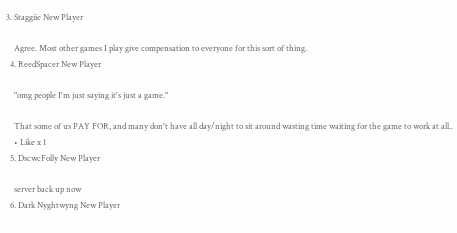3. Staggiie New Player

    Agree. Most other games I play give compensation to everyone for this sort of thing.
  4. ReedSpacer New Player

    "omg people I'm just saying it's just a game."

    That some of us PAY FOR, and many don't have all day/night to sit around wasting time waiting for the game to work at all..
    • Like x 1
  5. DscwcFolly New Player

    server back up now
  6. Dark Nyghtwyng New Player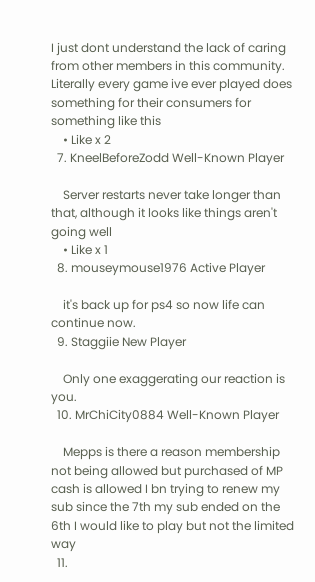I just dont understand the lack of caring from other members in this community. Literally every game ive ever played does something for their consumers for something like this
    • Like x 2
  7. KneelBeforeZodd Well-Known Player

    Server restarts never take longer than that, although it looks like things aren't going well
    • Like x 1
  8. mouseymouse1976 Active Player

    it's back up for ps4 so now life can continue now.
  9. Staggiie New Player

    Only one exaggerating our reaction is you.
  10. MrChiCity0884 Well-Known Player

    Mepps is there a reason membership not being allowed but purchased of MP cash is allowed I bn trying to renew my sub since the 7th my sub ended on the 6th I would like to play but not the limited way
  11.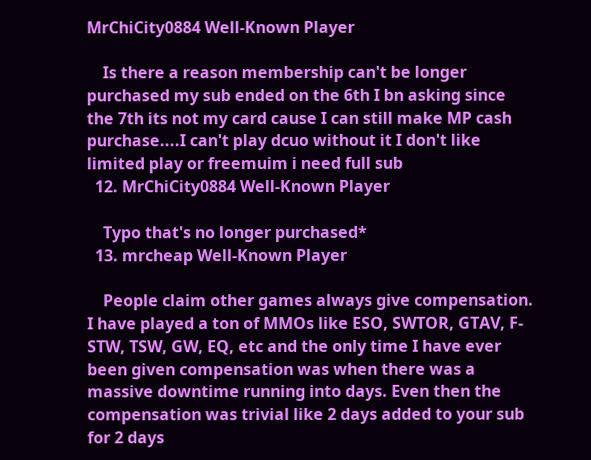MrChiCity0884 Well-Known Player

    Is there a reason membership can't be longer purchased my sub ended on the 6th I bn asking since the 7th its not my card cause I can still make MP cash purchase....I can't play dcuo without it I don't like limited play or freemuim i need full sub
  12. MrChiCity0884 Well-Known Player

    Typo that's no longer purchased*
  13. mrcheap Well-Known Player

    People claim other games always give compensation. I have played a ton of MMOs like ESO, SWTOR, GTAV, F-STW, TSW, GW, EQ, etc and the only time I have ever been given compensation was when there was a massive downtime running into days. Even then the compensation was trivial like 2 days added to your sub for 2 days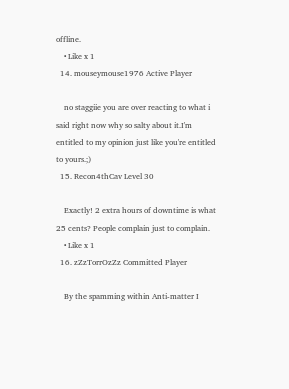offline.
    • Like x 1
  14. mouseymouse1976 Active Player

    no staggiie you are over reacting to what i said right now why so salty about it.I'm entitled to my opinion just like you're entitled to yours.;)
  15. Recon4thCav Level 30

    Exactly! 2 extra hours of downtime is what 25 cents? People complain just to complain.
    • Like x 1
  16. zZzTorrOzZz Committed Player

    By the spamming within Anti-matter I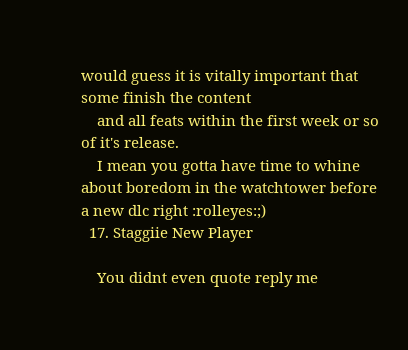would guess it is vitally important that some finish the content
    and all feats within the first week or so of it's release.
    I mean you gotta have time to whine about boredom in the watchtower before a new dlc right :rolleyes:;)
  17. Staggiie New Player

    You didnt even quote reply me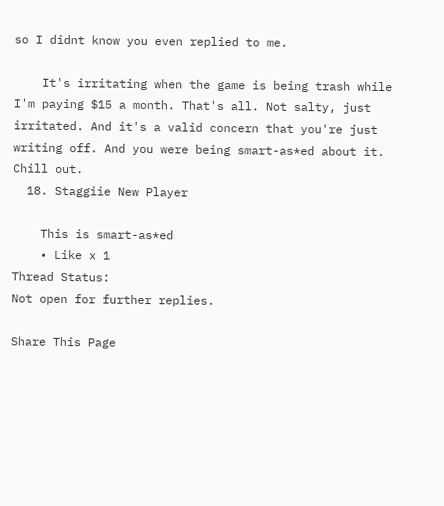so I didnt know you even replied to me.

    It's irritating when the game is being trash while I'm paying $15 a month. That's all. Not salty, just irritated. And it's a valid concern that you're just writing off. And you were being smart-as*ed about it. Chill out.
  18. Staggiie New Player

    This is smart-as*ed
    • Like x 1
Thread Status:
Not open for further replies.

Share This Page